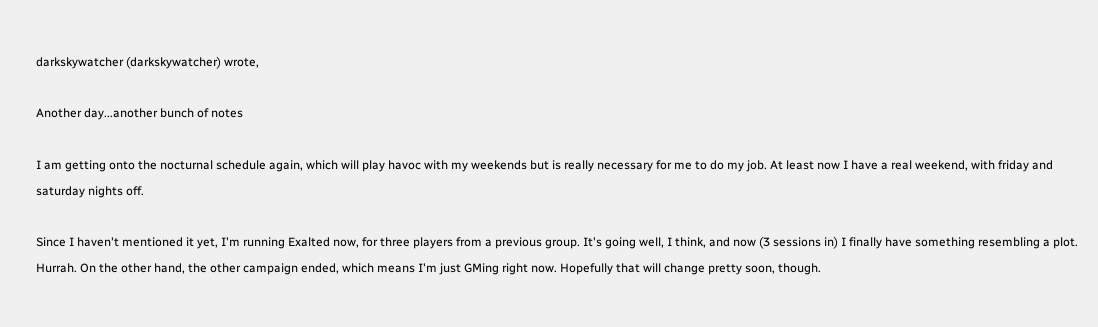darkskywatcher (darkskywatcher) wrote,

Another day...another bunch of notes

I am getting onto the nocturnal schedule again, which will play havoc with my weekends but is really necessary for me to do my job. At least now I have a real weekend, with friday and saturday nights off.

Since I haven't mentioned it yet, I'm running Exalted now, for three players from a previous group. It's going well, I think, and now (3 sessions in) I finally have something resembling a plot. Hurrah. On the other hand, the other campaign ended, which means I'm just GMing right now. Hopefully that will change pretty soon, though.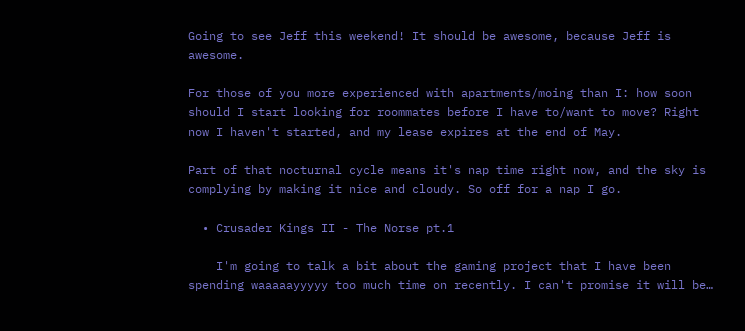Going to see Jeff this weekend! It should be awesome, because Jeff is awesome.

For those of you more experienced with apartments/moing than I: how soon should I start looking for roommates before I have to/want to move? Right now I haven't started, and my lease expires at the end of May.

Part of that nocturnal cycle means it's nap time right now, and the sky is complying by making it nice and cloudy. So off for a nap I go.

  • Crusader Kings II - The Norse pt.1

    I'm going to talk a bit about the gaming project that I have been spending waaaaayyyyy too much time on recently. I can't promise it will be…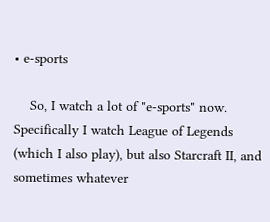• e-sports

    So, I watch a lot of "e-sports" now. Specifically I watch League of Legends (which I also play), but also Starcraft II, and sometimes whatever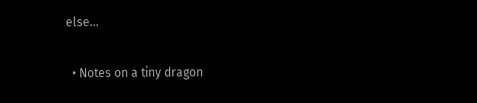else…

  • Notes on a tiny dragon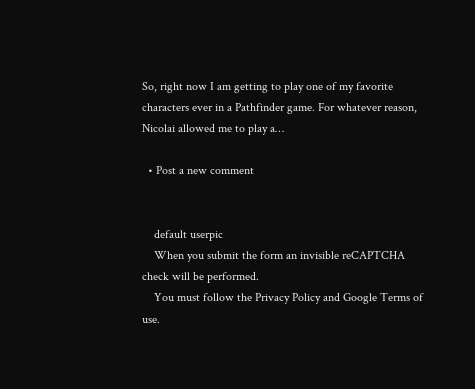So, right now I am getting to play one of my favorite characters ever in a Pathfinder game. For whatever reason, Nicolai allowed me to play a…

  • Post a new comment


    default userpic
    When you submit the form an invisible reCAPTCHA check will be performed.
    You must follow the Privacy Policy and Google Terms of use.